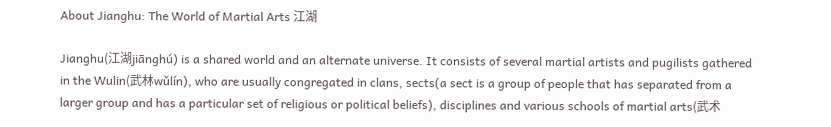About Jianghu: The World of Martial Arts 江湖

Jianghu(江湖jiānghú) is a shared world and an alternate universe. It consists of several martial artists and pugilists gathered in the Wulin(武林wǔlín), who are usually congregated in clans, sects(a sect is a group of people that has separated from a larger group and has a particular set of religious or political beliefs), disciplines and various schools of martial arts(武术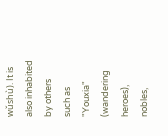wǔshù). It is also inhabited by others such as "Youxia" (wandering heroes), nobles,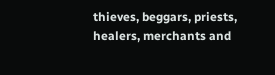thieves, beggars, priests, healers, merchants and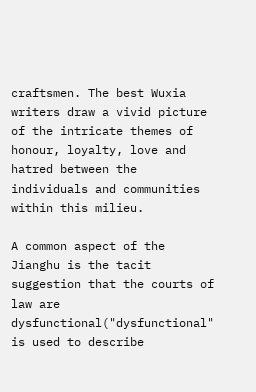craftsmen. The best Wuxia writers draw a vivid picture of the intricate themes of honour, loyalty, love and hatred between the individuals and communities within this milieu.

A common aspect of the Jianghu is the tacit suggestion that the courts of law are dysfunctional("dysfunctional" is used to describe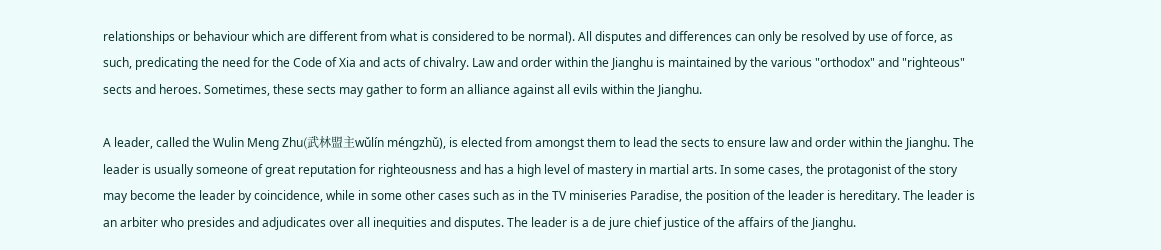relationships or behaviour which are different from what is considered to be normal). All disputes and differences can only be resolved by use of force, as such, predicating the need for the Code of Xia and acts of chivalry. Law and order within the Jianghu is maintained by the various "orthodox" and "righteous" sects and heroes. Sometimes, these sects may gather to form an alliance against all evils within the Jianghu.

A leader, called the Wulin Meng Zhu(武林盟主wǔlín méngzhǔ), is elected from amongst them to lead the sects to ensure law and order within the Jianghu. The leader is usually someone of great reputation for righteousness and has a high level of mastery in martial arts. In some cases, the protagonist of the story may become the leader by coincidence, while in some other cases such as in the TV miniseries Paradise, the position of the leader is hereditary. The leader is an arbiter who presides and adjudicates over all inequities and disputes. The leader is a de jure chief justice of the affairs of the Jianghu.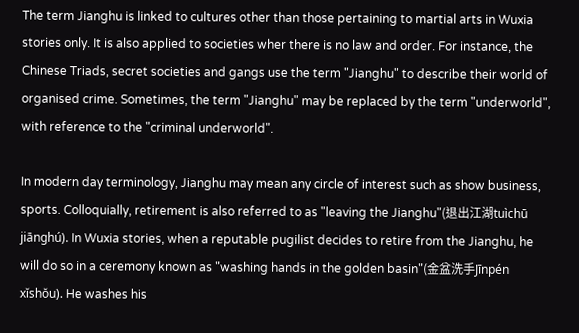The term Jianghu is linked to cultures other than those pertaining to martial arts in Wuxia stories only. It is also applied to societies wher there is no law and order. For instance, the Chinese Triads, secret societies and gangs use the term "Jianghu" to describe their world of organised crime. Sometimes, the term "Jianghu" may be replaced by the term "underworld", with reference to the "criminal underworld".

In modern day terminology, Jianghu may mean any circle of interest such as show business, sports. Colloquially, retirement is also referred to as "leaving the Jianghu"(退出江湖tuìchū jiānghú). In Wuxia stories, when a reputable pugilist decides to retire from the Jianghu, he will do so in a ceremony known as "washing hands in the golden basin"(金盆洗手Jīnpén xĭshŏu). He washes his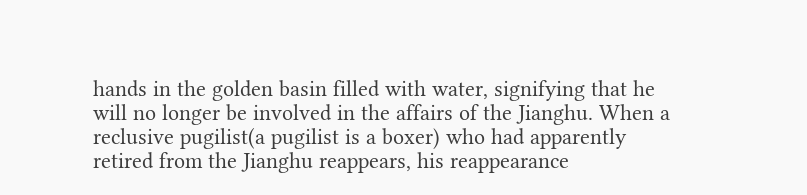hands in the golden basin filled with water, signifying that he will no longer be involved in the affairs of the Jianghu. When a reclusive pugilist(a pugilist is a boxer) who had apparently retired from the Jianghu reappears, his reappearance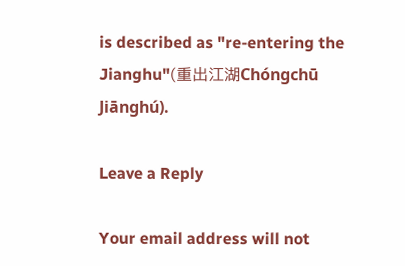is described as "re-entering the Jianghu"(重出江湖Chóngchū Jiānghú).

Leave a Reply

Your email address will not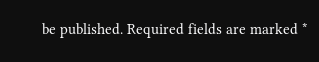be published. Required fields are marked *